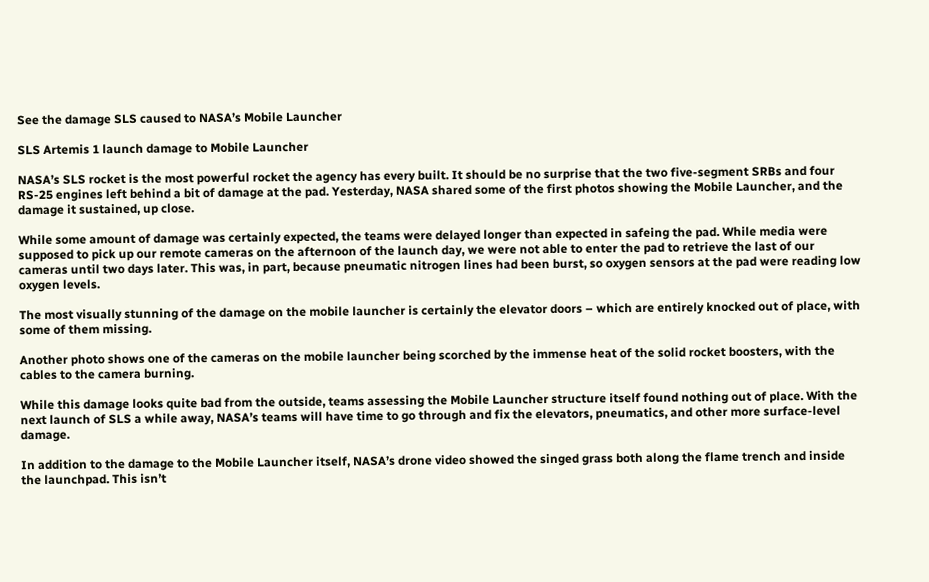See the damage SLS caused to NASA’s Mobile Launcher

SLS Artemis 1 launch damage to Mobile Launcher

NASA’s SLS rocket is the most powerful rocket the agency has every built. It should be no surprise that the two five-segment SRBs and four RS-25 engines left behind a bit of damage at the pad. Yesterday, NASA shared some of the first photos showing the Mobile Launcher, and the damage it sustained, up close.

While some amount of damage was certainly expected, the teams were delayed longer than expected in safeing the pad. While media were supposed to pick up our remote cameras on the afternoon of the launch day, we were not able to enter the pad to retrieve the last of our cameras until two days later. This was, in part, because pneumatic nitrogen lines had been burst, so oxygen sensors at the pad were reading low oxygen levels.

The most visually stunning of the damage on the mobile launcher is certainly the elevator doors – which are entirely knocked out of place, with some of them missing.

Another photo shows one of the cameras on the mobile launcher being scorched by the immense heat of the solid rocket boosters, with the cables to the camera burning.

While this damage looks quite bad from the outside, teams assessing the Mobile Launcher structure itself found nothing out of place. With the next launch of SLS a while away, NASA’s teams will have time to go through and fix the elevators, pneumatics, and other more surface-level damage.

In addition to the damage to the Mobile Launcher itself, NASA’s drone video showed the singed grass both along the flame trench and inside the launchpad. This isn’t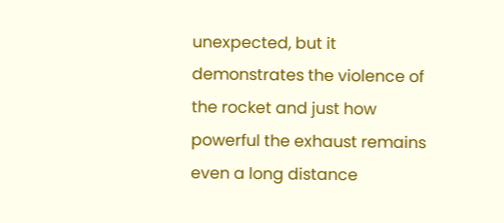unexpected, but it demonstrates the violence of the rocket and just how powerful the exhaust remains even a long distance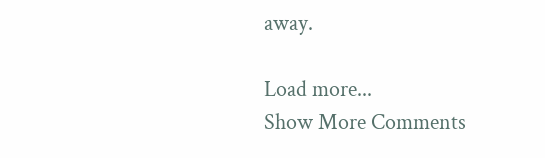away.

Load more...
Show More Comments